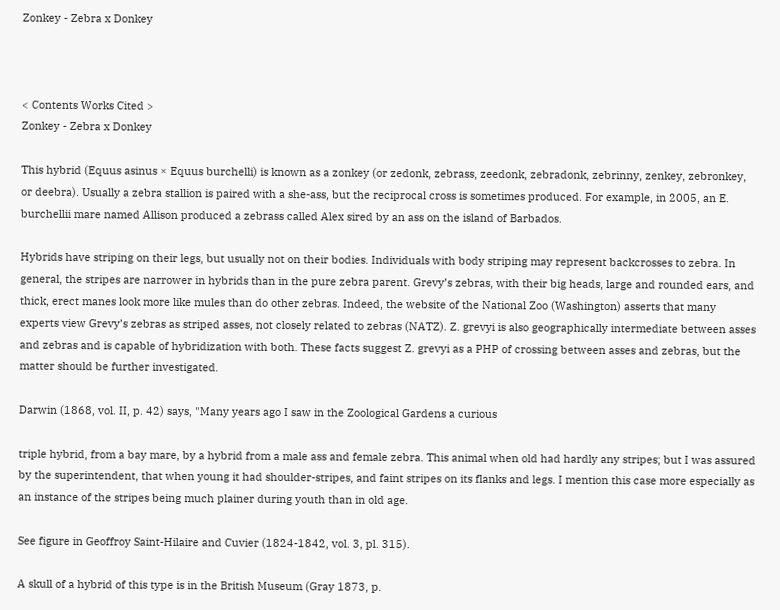Zonkey - Zebra x Donkey



< Contents Works Cited >
Zonkey - Zebra x Donkey

This hybrid (Equus asinus × Equus burchelli) is known as a zonkey (or zedonk, zebrass, zeedonk, zebradonk, zebrinny, zenkey, zebronkey, or deebra). Usually a zebra stallion is paired with a she-ass, but the reciprocal cross is sometimes produced. For example, in 2005, an E. burchellii mare named Allison produced a zebrass called Alex sired by an ass on the island of Barbados.

Hybrids have striping on their legs, but usually not on their bodies. Individuals with body striping may represent backcrosses to zebra. In general, the stripes are narrower in hybrids than in the pure zebra parent. Grevy’s zebras, with their big heads, large and rounded ears, and thick, erect manes look more like mules than do other zebras. Indeed, the website of the National Zoo (Washington) asserts that many experts view Grevy’s zebras as striped asses, not closely related to zebras (NATZ). Z. grevyi is also geographically intermediate between asses and zebras and is capable of hybridization with both. These facts suggest Z. grevyi as a PHP of crossing between asses and zebras, but the matter should be further investigated.

Darwin (1868, vol. II, p. 42) says, "Many years ago I saw in the Zoological Gardens a curious

triple hybrid, from a bay mare, by a hybrid from a male ass and female zebra. This animal when old had hardly any stripes; but I was assured by the superintendent, that when young it had shoulder-stripes, and faint stripes on its flanks and legs. I mention this case more especially as an instance of the stripes being much plainer during youth than in old age.

See figure in Geoffroy Saint-Hilaire and Cuvier (1824-1842, vol. 3, pl. 315).

A skull of a hybrid of this type is in the British Museum (Gray 1873, p.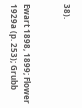38).


Ewart 1898, 1899; Flower 1929a (p. 253); Grubb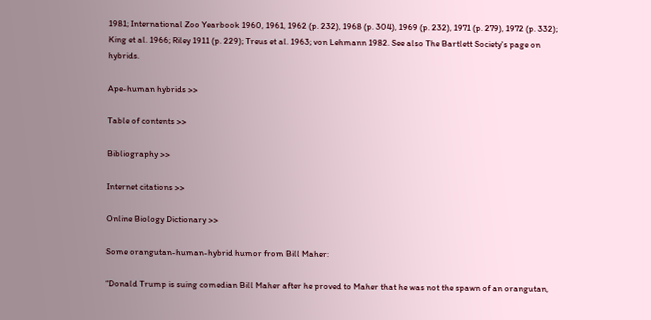1981; International Zoo Yearbook 1960, 1961, 1962 (p. 232), 1968 (p. 304), 1969 (p. 232), 1971 (p. 279), 1972 (p. 332); King et al. 1966; Riley 1911 (p. 229); Treus et al. 1963; von Lehmann 1982. See also The Bartlett Society's page on hybrids.

Ape-human hybrids >>

Table of contents >>

Bibliography >>

Internet citations >>

Online Biology Dictionary >>

Some orangutan-human-hybrid humor from Bill Maher:

“Donald Trump is suing comedian Bill Maher after he proved to Maher that he was not the spawn of an orangutan,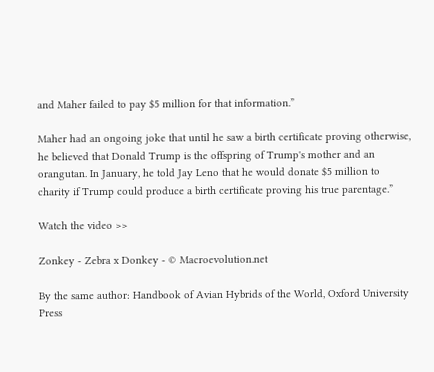and Maher failed to pay $5 million for that information.”

Maher had an ongoing joke that until he saw a birth certificate proving otherwise, he believed that Donald Trump is the offspring of Trump's mother and an orangutan. In January, he told Jay Leno that he would donate $5 million to charity if Trump could produce a birth certificate proving his true parentage.”

Watch the video >>

Zonkey - Zebra x Donkey - © Macroevolution.net

By the same author: Handbook of Avian Hybrids of the World, Oxford University Press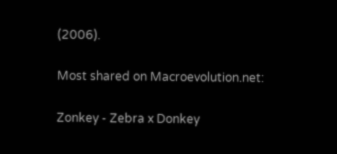(2006).

Most shared on Macroevolution.net:

Zonkey - Zebra x Donkey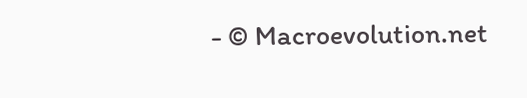- © Macroevolution.net